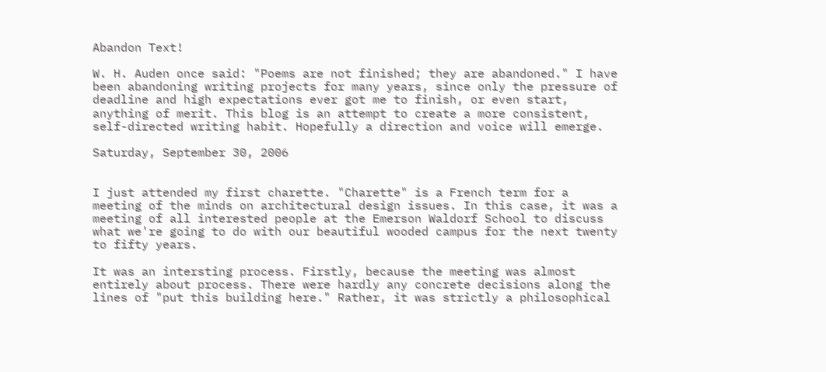Abandon Text!

W. H. Auden once said: "Poems are not finished; they are abandoned." I have been abandoning writing projects for many years, since only the pressure of deadline and high expectations ever got me to finish, or even start, anything of merit. This blog is an attempt to create a more consistent, self-directed writing habit. Hopefully a direction and voice will emerge.

Saturday, September 30, 2006


I just attended my first charette. "Charette" is a French term for a meeting of the minds on architectural design issues. In this case, it was a meeting of all interested people at the Emerson Waldorf School to discuss what we're going to do with our beautiful wooded campus for the next twenty to fifty years.

It was an intersting process. Firstly, because the meeting was almost entirely about process. There were hardly any concrete decisions along the lines of "put this building here." Rather, it was strictly a philosophical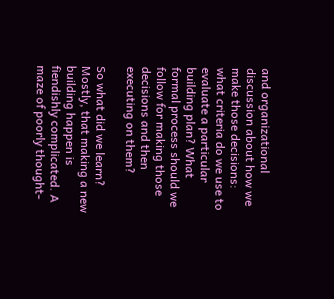and organizational discussion about how we make those decisions: what criteria do we use to evaluate a particular building plan? What formal process should we follow for making those decisions and then executing on them?

So what did we learn? Mostly, that making a new building happen is fiendishly complicated. A maze of poorly thought-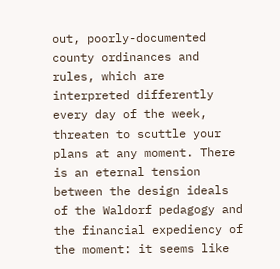out, poorly-documented county ordinances and rules, which are interpreted differently every day of the week, threaten to scuttle your plans at any moment. There is an eternal tension between the design ideals of the Waldorf pedagogy and the financial expediency of the moment: it seems like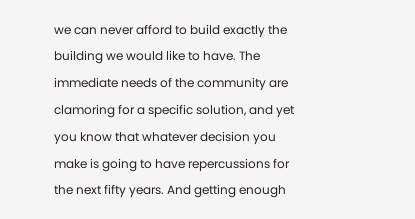we can never afford to build exactly the building we would like to have. The immediate needs of the community are clamoring for a specific solution, and yet you know that whatever decision you make is going to have repercussions for the next fifty years. And getting enough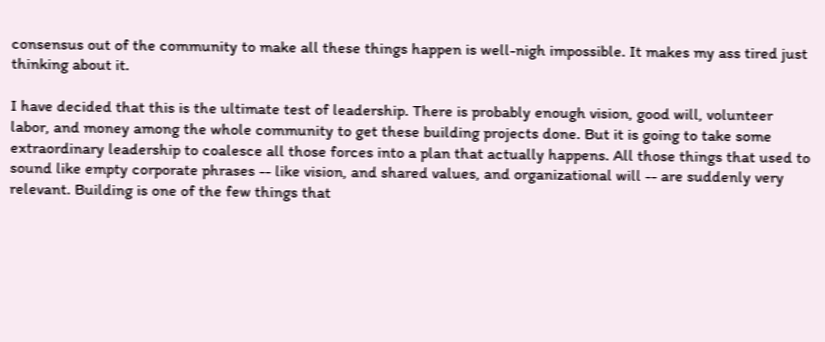consensus out of the community to make all these things happen is well-nigh impossible. It makes my ass tired just thinking about it.

I have decided that this is the ultimate test of leadership. There is probably enough vision, good will, volunteer labor, and money among the whole community to get these building projects done. But it is going to take some extraordinary leadership to coalesce all those forces into a plan that actually happens. All those things that used to sound like empty corporate phrases -- like vision, and shared values, and organizational will -- are suddenly very relevant. Building is one of the few things that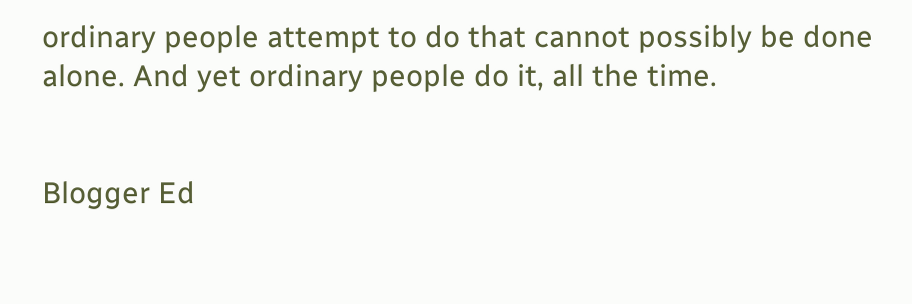ordinary people attempt to do that cannot possibly be done alone. And yet ordinary people do it, all the time.


Blogger Ed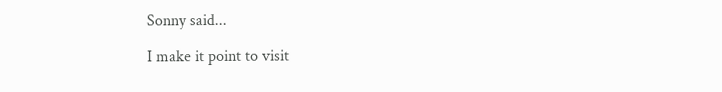Sonny said...

I make it point to visit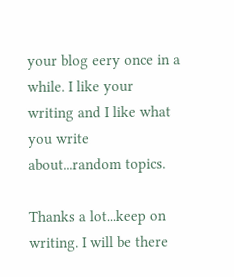your blog eery once in a while. I like your writing and I like what you write about...random topics.

Thanks a lot...keep on writing. I will be there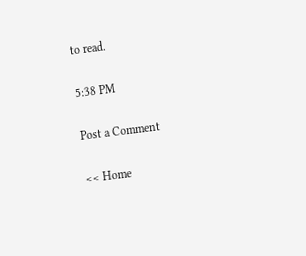to read.

5:38 PM

Post a Comment

<< Home